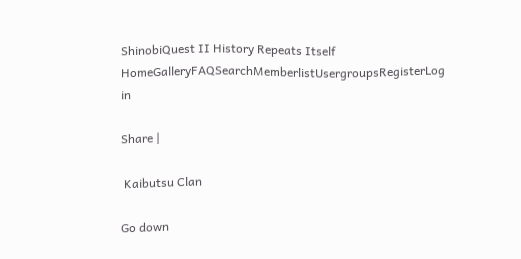ShinobiQuest II History Repeats Itself
HomeGalleryFAQSearchMemberlistUsergroupsRegisterLog in

Share |

 Kaibutsu Clan

Go down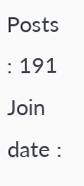Posts : 191
Join date :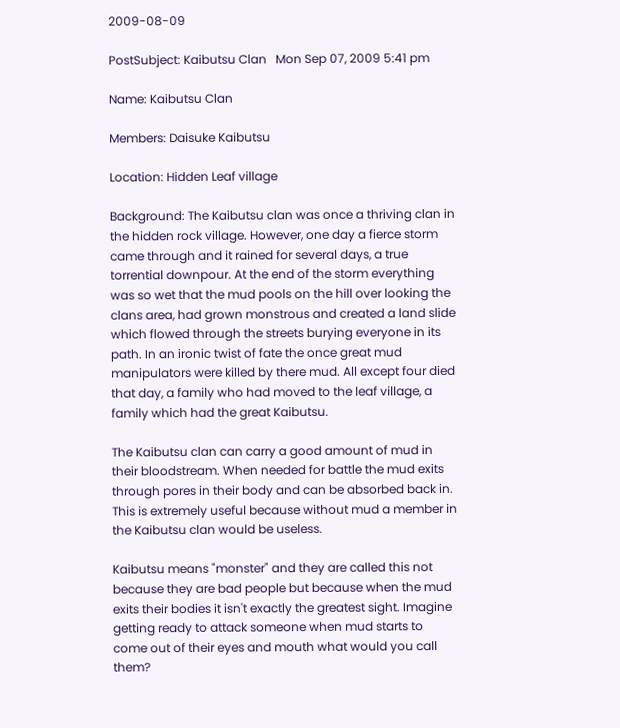2009-08-09

PostSubject: Kaibutsu Clan   Mon Sep 07, 2009 5:41 pm

Name: Kaibutsu Clan

Members: Daisuke Kaibutsu

Location: Hidden Leaf village

Background: The Kaibutsu clan was once a thriving clan in the hidden rock village. However, one day a fierce storm came through and it rained for several days, a true torrential downpour. At the end of the storm everything was so wet that the mud pools on the hill over looking the clans area, had grown monstrous and created a land slide which flowed through the streets burying everyone in its path. In an ironic twist of fate the once great mud manipulators were killed by there mud. All except four died that day, a family who had moved to the leaf village, a family which had the great Kaibutsu.

The Kaibutsu clan can carry a good amount of mud in their bloodstream. When needed for battle the mud exits through pores in their body and can be absorbed back in. This is extremely useful because without mud a member in the Kaibutsu clan would be useless.

Kaibutsu means "monster" and they are called this not because they are bad people but because when the mud exits their bodies it isn't exactly the greatest sight. Imagine getting ready to attack someone when mud starts to come out of their eyes and mouth what would you call them?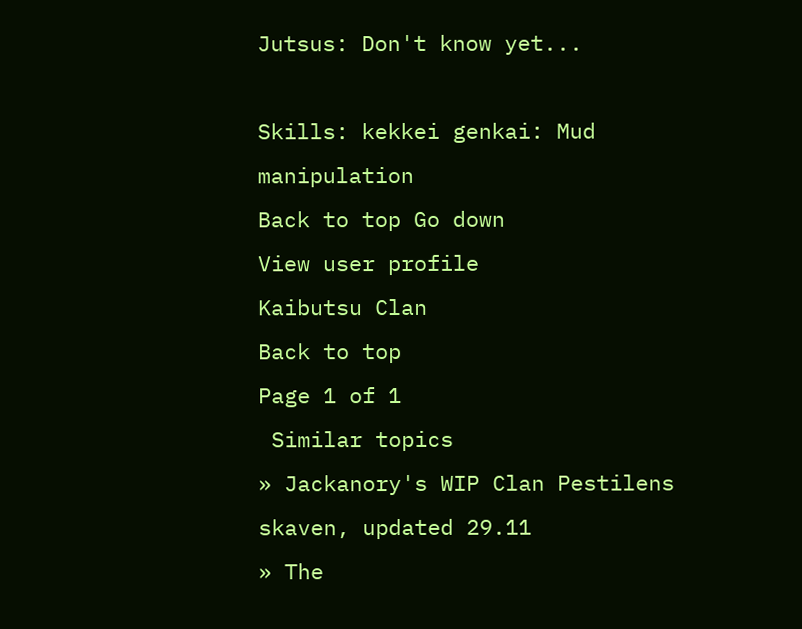Jutsus: Don't know yet...

Skills: kekkei genkai: Mud manipulation
Back to top Go down
View user profile
Kaibutsu Clan
Back to top
Page 1 of 1
 Similar topics
» Jackanory's WIP Clan Pestilens skaven, updated 29.11
» The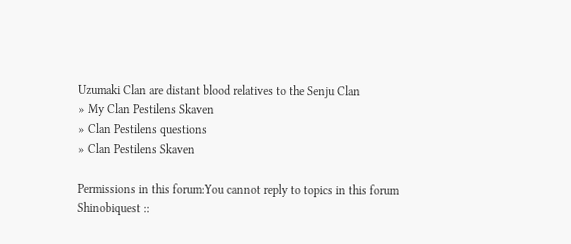Uzumaki Clan are distant blood relatives to the Senju Clan
» My Clan Pestilens Skaven
» Clan Pestilens questions
» Clan Pestilens Skaven

Permissions in this forum:You cannot reply to topics in this forum
Shinobiquest ::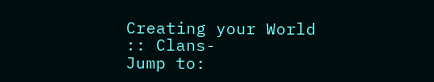Creating your World :: Clans-
Jump to: